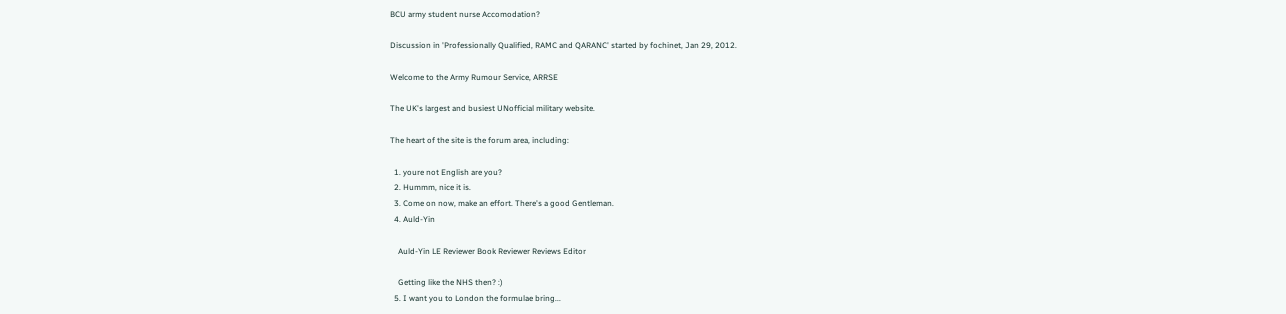BCU army student nurse Accomodation?

Discussion in 'Professionally Qualified, RAMC and QARANC' started by fochinet, Jan 29, 2012.

Welcome to the Army Rumour Service, ARRSE

The UK's largest and busiest UNofficial military website.

The heart of the site is the forum area, including:

  1. youre not English are you?
  2. Hummm, nice it is.
  3. Come on now, make an effort. There's a good Gentleman.
  4. Auld-Yin

    Auld-Yin LE Reviewer Book Reviewer Reviews Editor

    Getting like the NHS then? :)
  5. I want you to London the formulae bring...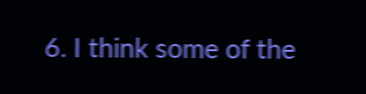6. I think some of the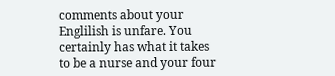comments about your Englilish is unfare. You certainly has what it takes to be a nurse and your four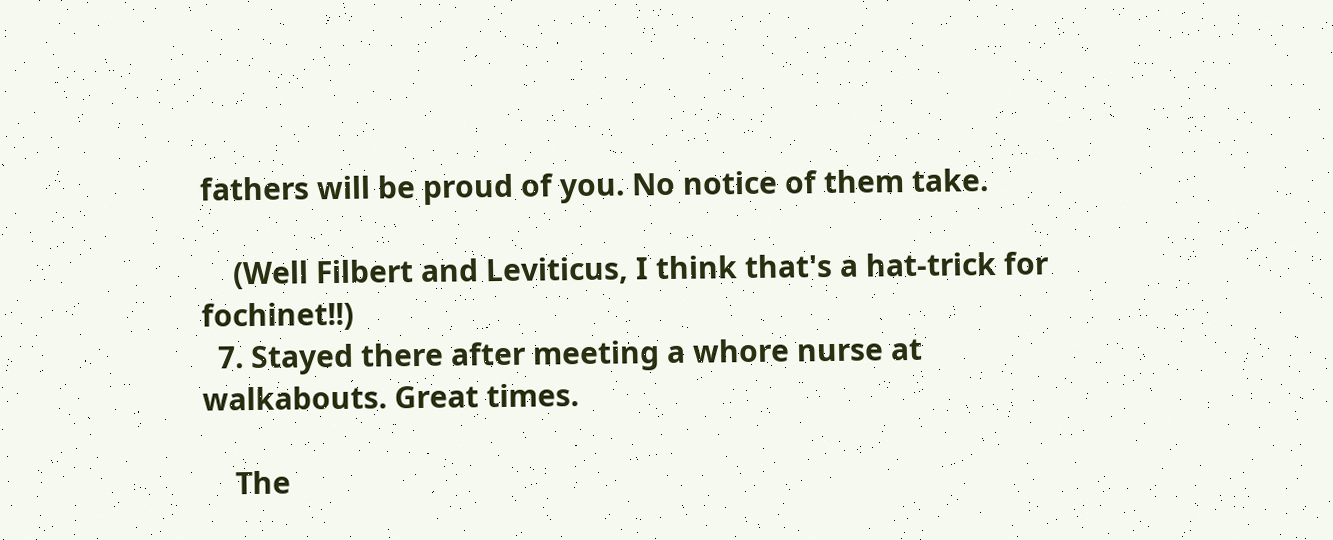fathers will be proud of you. No notice of them take.

    (Well Filbert and Leviticus, I think that's a hat-trick for fochinet!!)
  7. Stayed there after meeting a whore nurse at walkabouts. Great times.

    The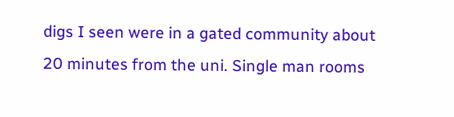digs I seen were in a gated community about 20 minutes from the uni. Single man rooms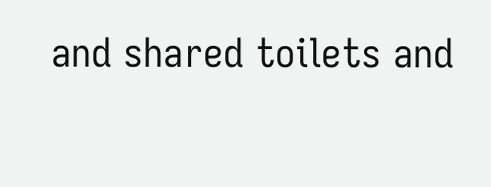and shared toilets and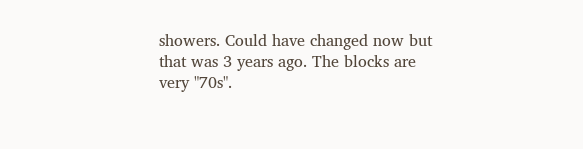showers. Could have changed now but that was 3 years ago. The blocks are very "70s".